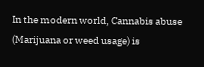In the modern world, Cannabis abuse (Marijuana or weed usage) is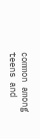common among teens and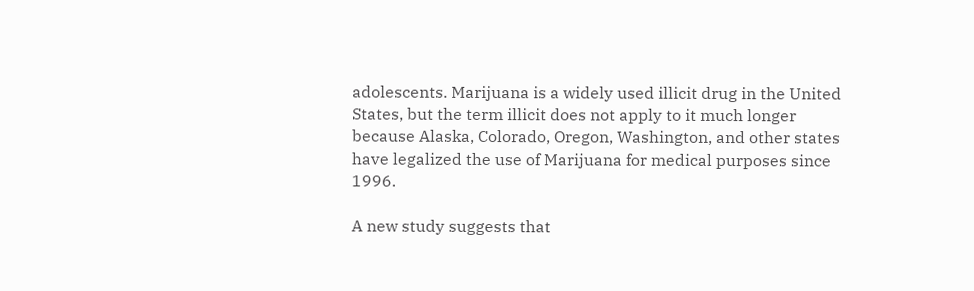adolescents. Marijuana is a widely used illicit drug in the United States, but the term illicit does not apply to it much longer because Alaska, Colorado, Oregon, Washington, and other states have legalized the use of Marijuana for medical purposes since 1996.

A new study suggests that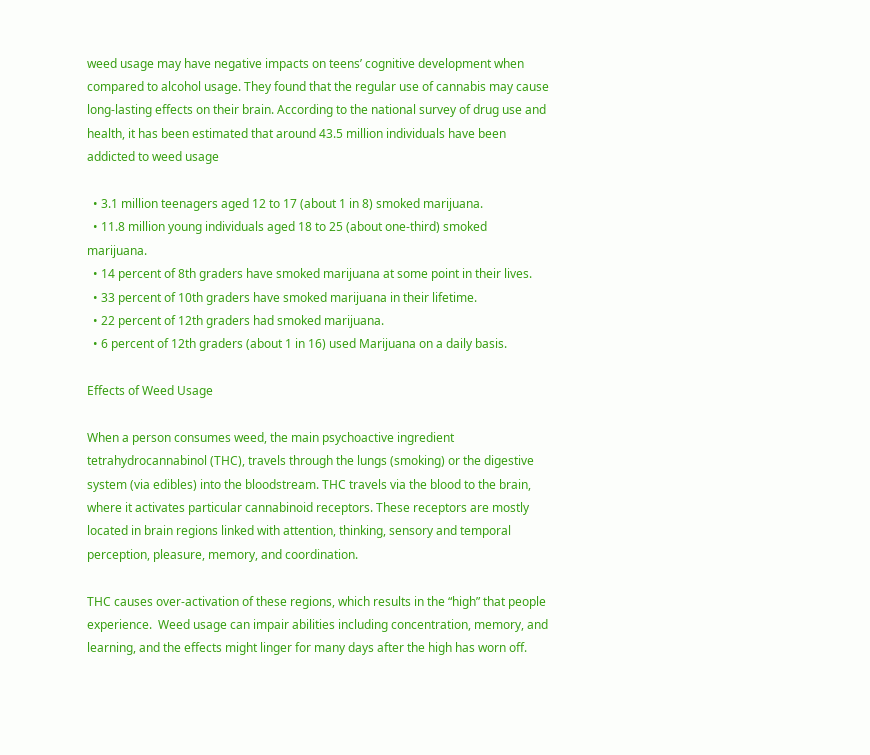weed usage may have negative impacts on teens’ cognitive development when compared to alcohol usage. They found that the regular use of cannabis may cause long-lasting effects on their brain. According to the national survey of drug use and health, it has been estimated that around 43.5 million individuals have been addicted to weed usage

  • 3.1 million teenagers aged 12 to 17 (about 1 in 8) smoked marijuana.
  • 11.8 million young individuals aged 18 to 25 (about one-third) smoked marijuana.
  • 14 percent of 8th graders have smoked marijuana at some point in their lives.
  • 33 percent of 10th graders have smoked marijuana in their lifetime.
  • 22 percent of 12th graders had smoked marijuana.
  • 6 percent of 12th graders (about 1 in 16) used Marijuana on a daily basis.

Effects of Weed Usage

When a person consumes weed, the main psychoactive ingredient tetrahydrocannabinol (THC), travels through the lungs (smoking) or the digestive system (via edibles) into the bloodstream. THC travels via the blood to the brain, where it activates particular cannabinoid receptors. These receptors are mostly located in brain regions linked with attention, thinking, sensory and temporal perception, pleasure, memory, and coordination.

THC causes over-activation of these regions, which results in the “high” that people experience.  Weed usage can impair abilities including concentration, memory, and learning, and the effects might linger for many days after the high has worn off.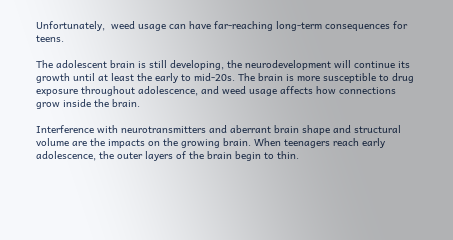Unfortunately,  weed usage can have far-reaching long-term consequences for teens.

The adolescent brain is still developing, the neurodevelopment will continue its growth until at least the early to mid-20s. The brain is more susceptible to drug exposure throughout adolescence, and weed usage affects how connections grow inside the brain.

Interference with neurotransmitters and aberrant brain shape and structural volume are the impacts on the growing brain. When teenagers reach early adolescence, the outer layers of the brain begin to thin.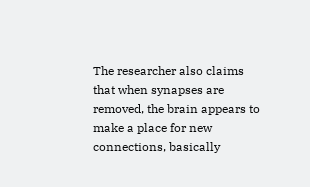The researcher also claims that when synapses are removed, the brain appears to make a place for new connections, basically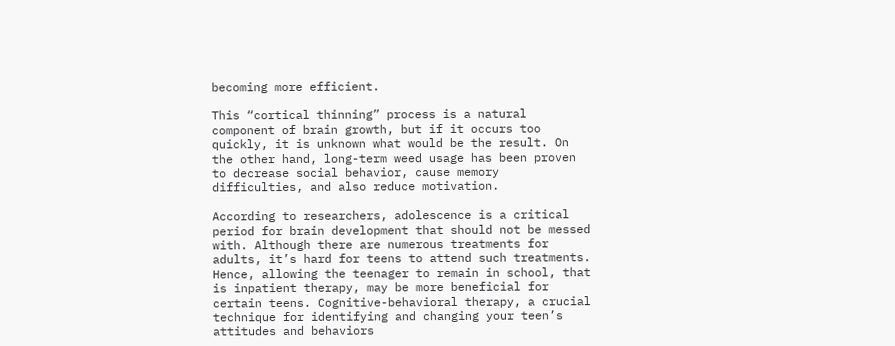becoming more efficient.

This “cortical thinning” process is a natural component of brain growth, but if it occurs too quickly, it is unknown what would be the result. On the other hand, long-term weed usage has been proven to decrease social behavior, cause memory difficulties, and also reduce motivation.

According to researchers, adolescence is a critical period for brain development that should not be messed with. Although there are numerous treatments for adults, it’s hard for teens to attend such treatments. Hence, allowing the teenager to remain in school, that is inpatient therapy, may be more beneficial for certain teens. Cognitive-behavioral therapy, a crucial technique for identifying and changing your teen’s attitudes and behaviors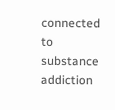connected to substance addiction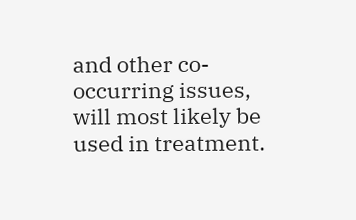and other co-occurring issues, will most likely be used in treatment.